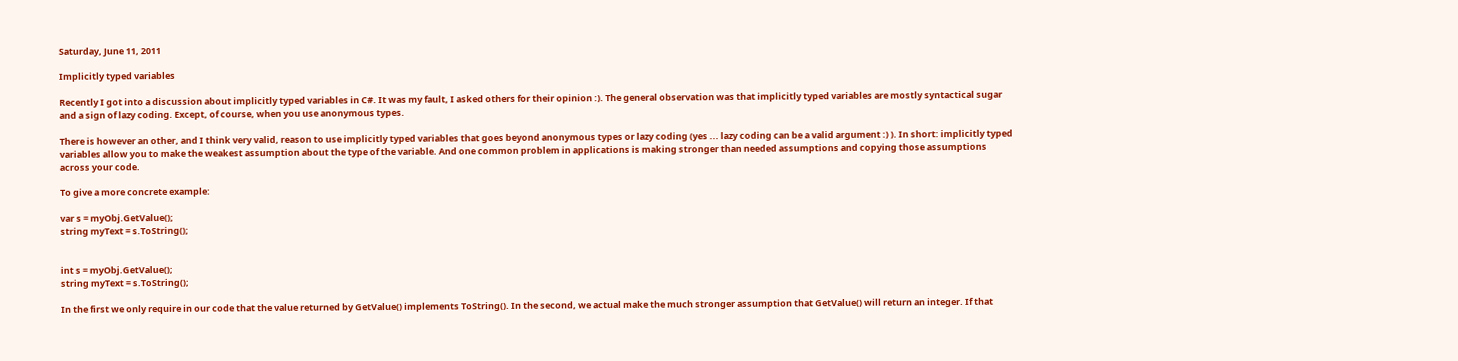Saturday, June 11, 2011

Implicitly typed variables

Recently I got into a discussion about implicitly typed variables in C#. It was my fault, I asked others for their opinion :). The general observation was that implicitly typed variables are mostly syntactical sugar and a sign of lazy coding. Except, of course, when you use anonymous types.

There is however an other, and I think very valid, reason to use implicitly typed variables that goes beyond anonymous types or lazy coding (yes ... lazy coding can be a valid argument :) ). In short: implicitly typed variables allow you to make the weakest assumption about the type of the variable. And one common problem in applications is making stronger than needed assumptions and copying those assumptions across your code.

To give a more concrete example:

var s = myObj.GetValue();
string myText = s.ToString();


int s = myObj.GetValue();
string myText = s.ToString();

In the first we only require in our code that the value returned by GetValue() implements ToString(). In the second, we actual make the much stronger assumption that GetValue() will return an integer. If that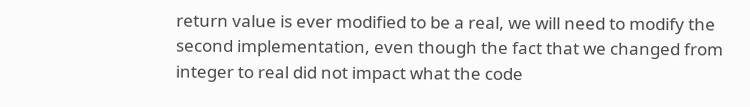return value is ever modified to be a real, we will need to modify the second implementation, even though the fact that we changed from integer to real did not impact what the code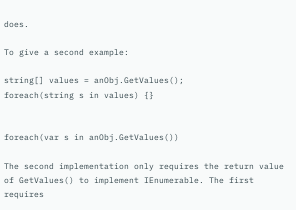does.

To give a second example:

string[] values = anObj.GetValues();
foreach(string s in values) {}


foreach(var s in anObj.GetValues())

The second implementation only requires the return value of GetValues() to implement IEnumerable. The first requires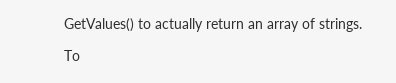GetValues() to actually return an array of strings.

To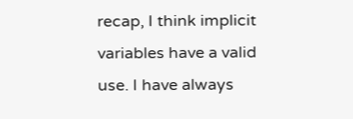recap, I think implicit variables have a valid use. I have always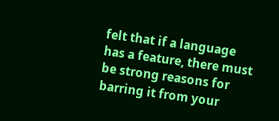felt that if a language has a feature, there must be strong reasons for barring it from your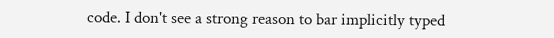code. I don't see a strong reason to bar implicitly typed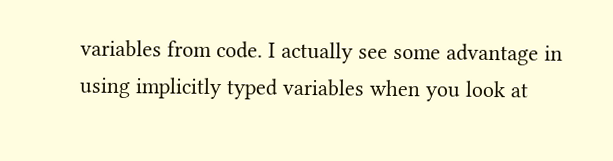variables from code. I actually see some advantage in using implicitly typed variables when you look at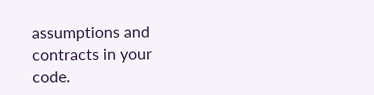assumptions and contracts in your code.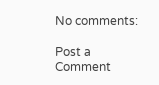No comments:

Post a Comment